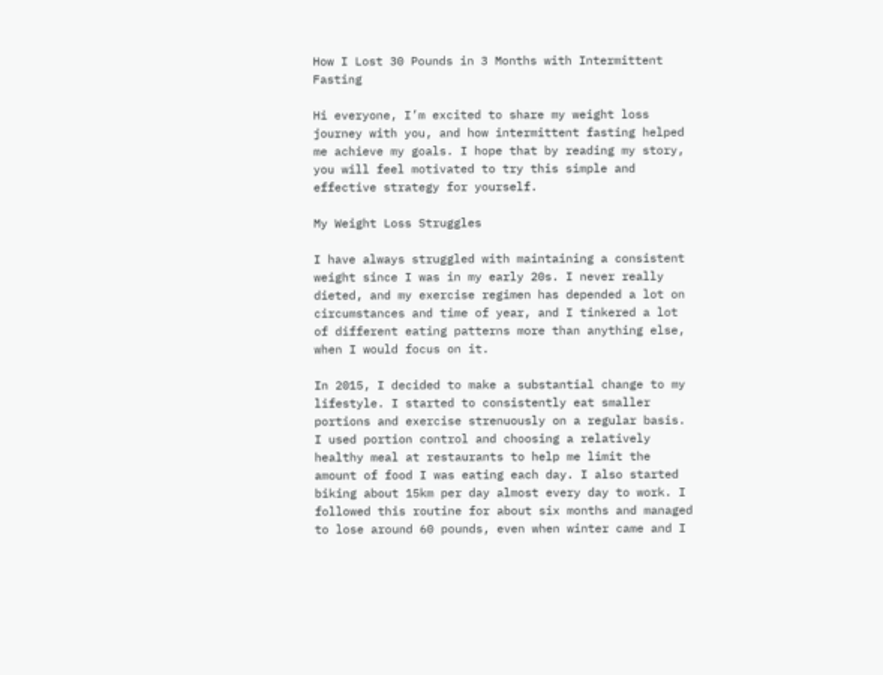How I Lost 30 Pounds in 3 Months with Intermittent Fasting

Hi everyone, I’m excited to share my weight loss journey with you, and how intermittent fasting helped me achieve my goals. I hope that by reading my story, you will feel motivated to try this simple and effective strategy for yourself.

My Weight Loss Struggles

I have always struggled with maintaining a consistent weight since I was in my early 20s. I never really dieted, and my exercise regimen has depended a lot on circumstances and time of year, and I tinkered a lot of different eating patterns more than anything else, when I would focus on it.

In 2015, I decided to make a substantial change to my lifestyle. I started to consistently eat smaller portions and exercise strenuously on a regular basis. I used portion control and choosing a relatively healthy meal at restaurants to help me limit the amount of food I was eating each day. I also started biking about 15km per day almost every day to work. I followed this routine for about six months and managed to lose around 60 pounds, even when winter came and I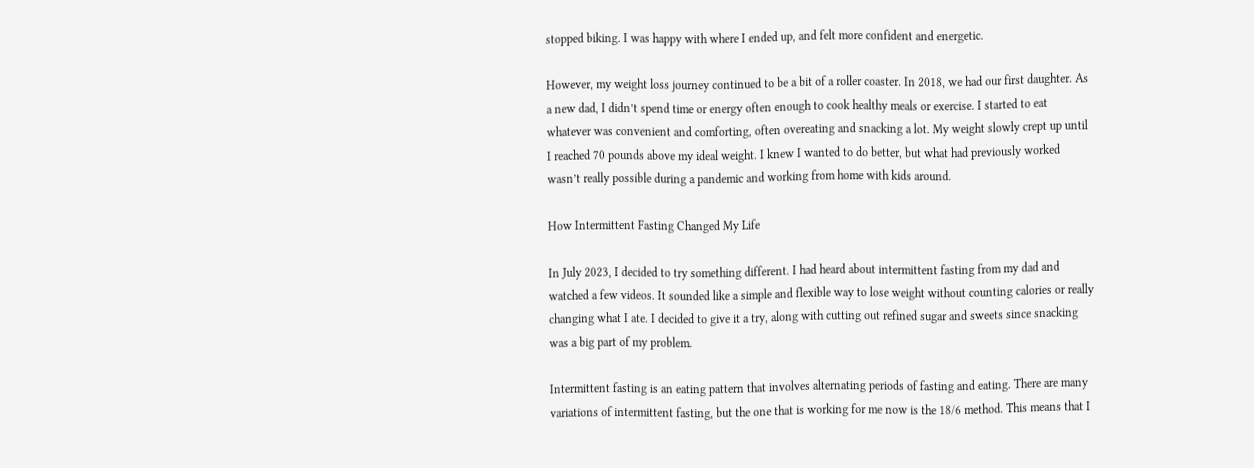stopped biking. I was happy with where I ended up, and felt more confident and energetic.

However, my weight loss journey continued to be a bit of a roller coaster. In 2018, we had our first daughter. As a new dad, I didn’t spend time or energy often enough to cook healthy meals or exercise. I started to eat whatever was convenient and comforting, often overeating and snacking a lot. My weight slowly crept up until I reached 70 pounds above my ideal weight. I knew I wanted to do better, but what had previously worked wasn’t really possible during a pandemic and working from home with kids around.

How Intermittent Fasting Changed My Life

In July 2023, I decided to try something different. I had heard about intermittent fasting from my dad and watched a few videos. It sounded like a simple and flexible way to lose weight without counting calories or really changing what I ate. I decided to give it a try, along with cutting out refined sugar and sweets since snacking was a big part of my problem.

Intermittent fasting is an eating pattern that involves alternating periods of fasting and eating. There are many variations of intermittent fasting, but the one that is working for me now is the 18/6 method. This means that I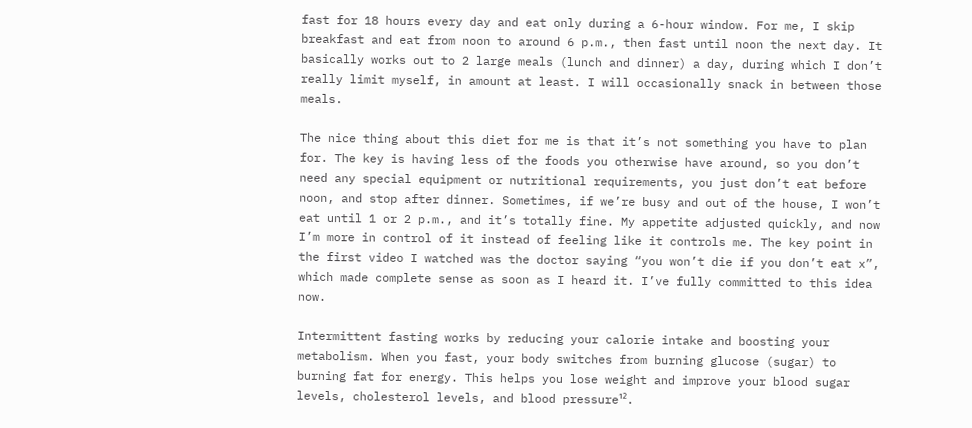fast for 18 hours every day and eat only during a 6-hour window. For me, I skip breakfast and eat from noon to around 6 p.m., then fast until noon the next day. It basically works out to 2 large meals (lunch and dinner) a day, during which I don’t really limit myself, in amount at least. I will occasionally snack in between those meals.

The nice thing about this diet for me is that it’s not something you have to plan for. The key is having less of the foods you otherwise have around, so you don’t need any special equipment or nutritional requirements, you just don’t eat before noon, and stop after dinner. Sometimes, if we’re busy and out of the house, I won’t eat until 1 or 2 p.m., and it’s totally fine. My appetite adjusted quickly, and now I’m more in control of it instead of feeling like it controls me. The key point in the first video I watched was the doctor saying “you won’t die if you don’t eat x”, which made complete sense as soon as I heard it. I’ve fully committed to this idea now.

Intermittent fasting works by reducing your calorie intake and boosting your metabolism. When you fast, your body switches from burning glucose (sugar) to burning fat for energy. This helps you lose weight and improve your blood sugar levels, cholesterol levels, and blood pressure¹².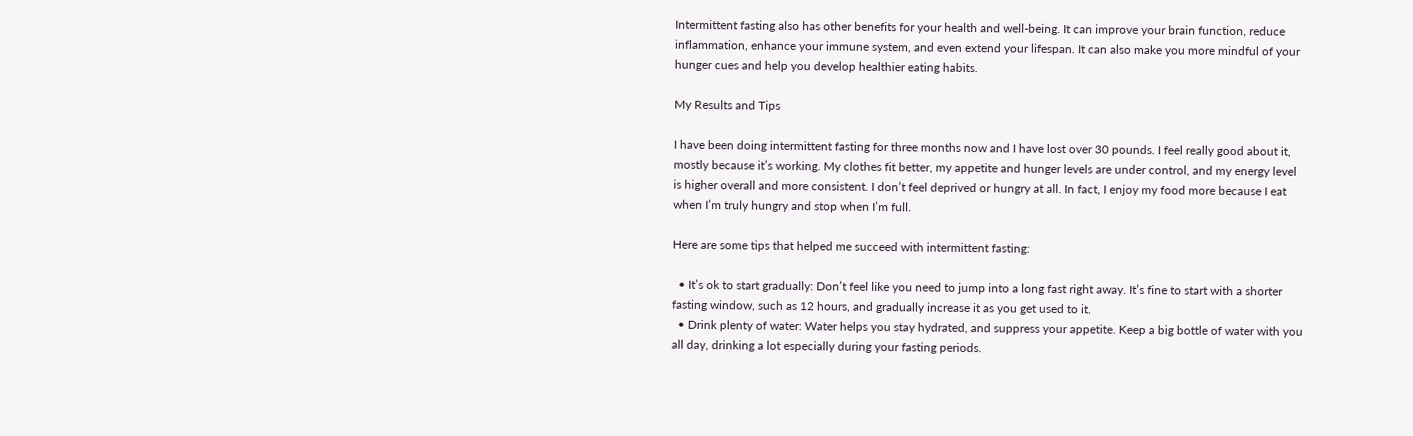Intermittent fasting also has other benefits for your health and well-being. It can improve your brain function, reduce inflammation, enhance your immune system, and even extend your lifespan. It can also make you more mindful of your hunger cues and help you develop healthier eating habits.

My Results and Tips

I have been doing intermittent fasting for three months now and I have lost over 30 pounds. I feel really good about it, mostly because it’s working. My clothes fit better, my appetite and hunger levels are under control, and my energy level is higher overall and more consistent. I don’t feel deprived or hungry at all. In fact, I enjoy my food more because I eat when I’m truly hungry and stop when I’m full.

Here are some tips that helped me succeed with intermittent fasting:

  • It’s ok to start gradually: Don’t feel like you need to jump into a long fast right away. It’s fine to start with a shorter fasting window, such as 12 hours, and gradually increase it as you get used to it.
  • Drink plenty of water: Water helps you stay hydrated, and suppress your appetite. Keep a big bottle of water with you all day, drinking a lot especially during your fasting periods.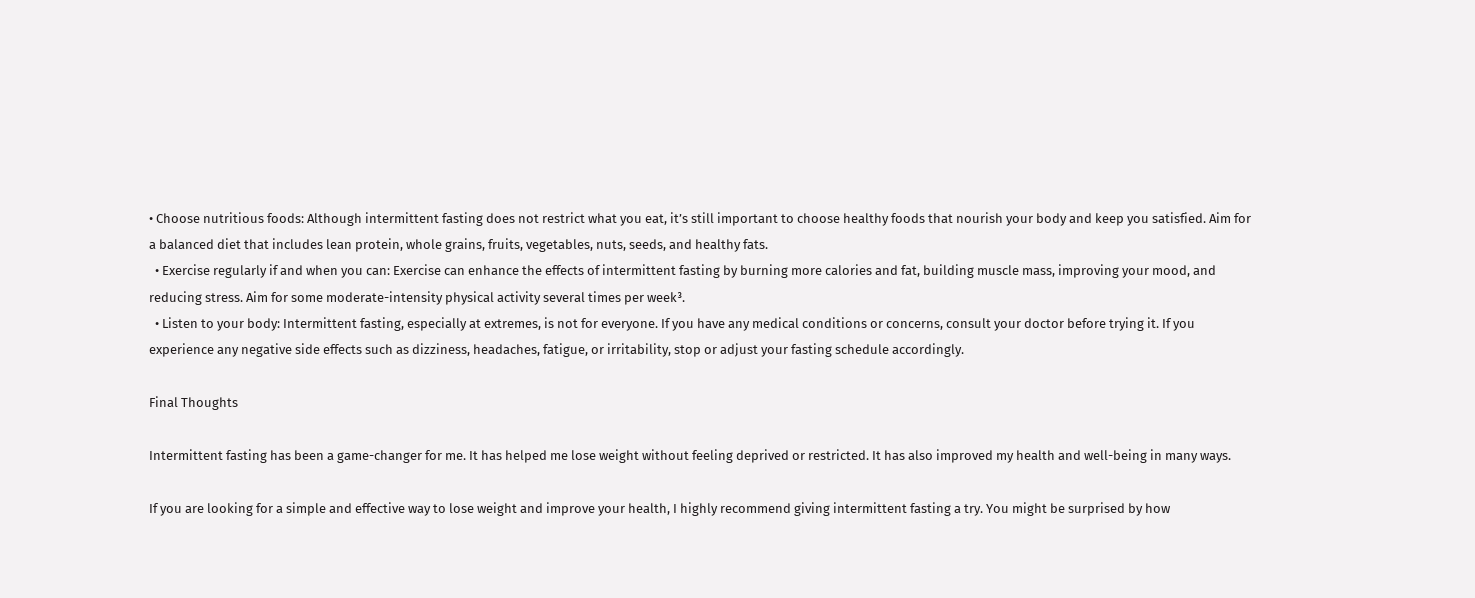• Choose nutritious foods: Although intermittent fasting does not restrict what you eat, it’s still important to choose healthy foods that nourish your body and keep you satisfied. Aim for a balanced diet that includes lean protein, whole grains, fruits, vegetables, nuts, seeds, and healthy fats.
  • Exercise regularly if and when you can: Exercise can enhance the effects of intermittent fasting by burning more calories and fat, building muscle mass, improving your mood, and reducing stress. Aim for some moderate-intensity physical activity several times per week³.
  • Listen to your body: Intermittent fasting, especially at extremes, is not for everyone. If you have any medical conditions or concerns, consult your doctor before trying it. If you experience any negative side effects such as dizziness, headaches, fatigue, or irritability, stop or adjust your fasting schedule accordingly.

Final Thoughts

Intermittent fasting has been a game-changer for me. It has helped me lose weight without feeling deprived or restricted. It has also improved my health and well-being in many ways.

If you are looking for a simple and effective way to lose weight and improve your health, I highly recommend giving intermittent fasting a try. You might be surprised by how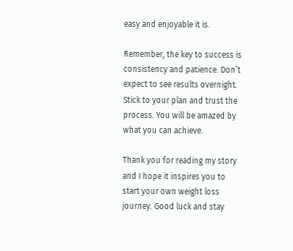easy and enjoyable it is.

Remember, the key to success is consistency and patience. Don’t expect to see results overnight. Stick to your plan and trust the process. You will be amazed by what you can achieve.

Thank you for reading my story and I hope it inspires you to start your own weight loss journey. Good luck and stay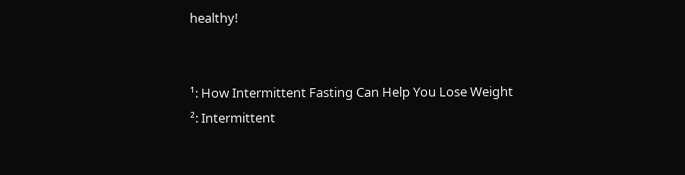healthy!


¹: How Intermittent Fasting Can Help You Lose Weight
²: Intermittent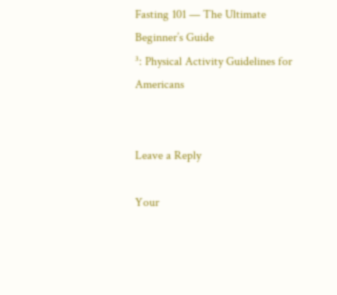Fasting 101 — The Ultimate Beginner’s Guide
³: Physical Activity Guidelines for Americans


Leave a Reply

Your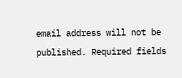email address will not be published. Required fields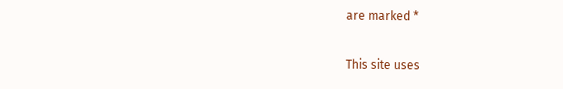are marked *

This site uses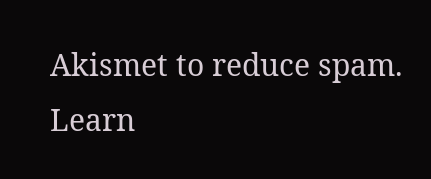Akismet to reduce spam. Learn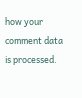how your comment data is processed.